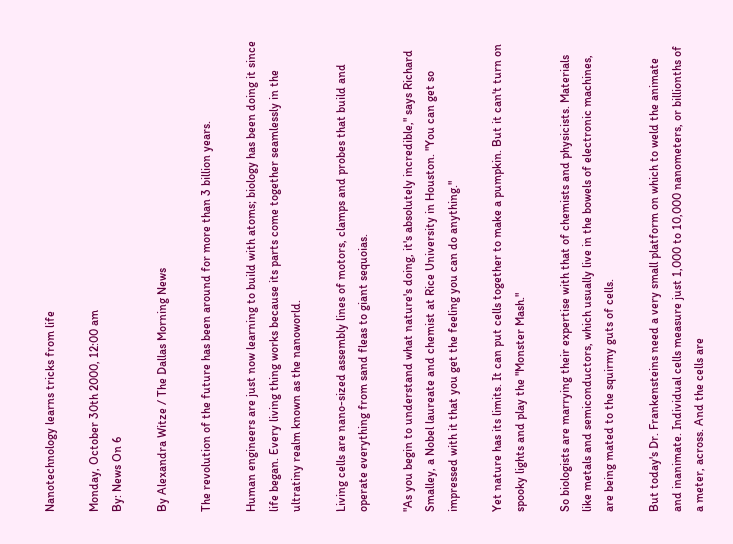Nanotechnology learns tricks from life

Monday, October 30th 2000, 12:00 am
By: News On 6

By Alexandra Witze / The Dallas Morning News

The revolution of the future has been around for more than 3 billion years.

Human engineers are just now learning to build with atoms; biology has been doing it since life began. Every living thing works because its parts come together seamlessly in the ultratiny realm known as the nanoworld.

Living cells are nano-sized assembly lines of motors, clamps and probes that build and operate everything from sand fleas to giant sequoias.

"As you begin to understand what nature's doing, it's absolutely incredible," says Richard Smalley, a Nobel laureate and chemist at Rice University in Houston. "You can get so impressed with it that you get the feeling you can do anything."

Yet nature has its limits. It can put cells together to make a pumpkin. But it can't turn on spooky lights and play the "Monster Mash."

So biologists are marrying their expertise with that of chemists and physicists. Materials like metals and semiconductors, which usually live in the bowels of electronic machines, are being mated to the squirmy guts of cells.

But today's Dr. Frankensteins need a very small platform on which to weld the animate and inanimate. Individual cells measure just 1,000 to 10,000 nanometers, or billionths of a meter, across. And the cells are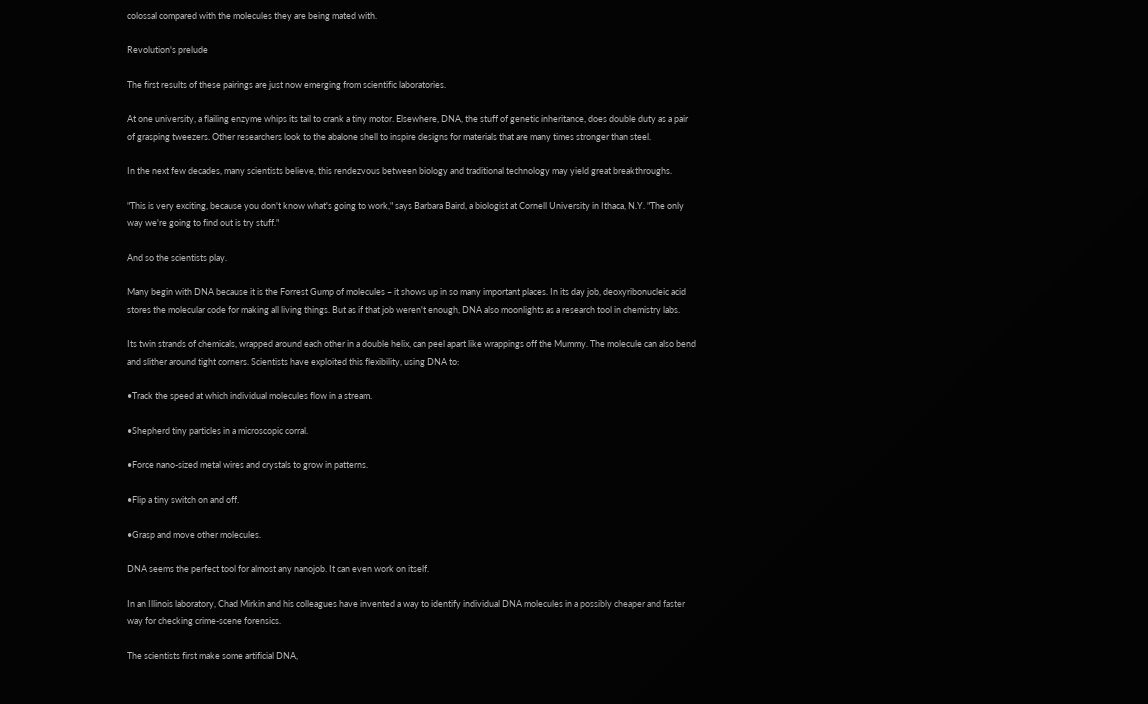colossal compared with the molecules they are being mated with.

Revolution's prelude

The first results of these pairings are just now emerging from scientific laboratories.

At one university, a flailing enzyme whips its tail to crank a tiny motor. Elsewhere, DNA, the stuff of genetic inheritance, does double duty as a pair of grasping tweezers. Other researchers look to the abalone shell to inspire designs for materials that are many times stronger than steel.

In the next few decades, many scientists believe, this rendezvous between biology and traditional technology may yield great breakthroughs.

"This is very exciting, because you don't know what's going to work," says Barbara Baird, a biologist at Cornell University in Ithaca, N.Y. "The only way we're going to find out is try stuff."

And so the scientists play.

Many begin with DNA because it is the Forrest Gump of molecules – it shows up in so many important places. In its day job, deoxyribonucleic acid stores the molecular code for making all living things. But as if that job weren't enough, DNA also moonlights as a research tool in chemistry labs.

Its twin strands of chemicals, wrapped around each other in a double helix, can peel apart like wrappings off the Mummy. The molecule can also bend and slither around tight corners. Scientists have exploited this flexibility, using DNA to:

•Track the speed at which individual molecules flow in a stream.

•Shepherd tiny particles in a microscopic corral.

•Force nano-sized metal wires and crystals to grow in patterns.

•Flip a tiny switch on and off.

•Grasp and move other molecules.

DNA seems the perfect tool for almost any nanojob. It can even work on itself.

In an Illinois laboratory, Chad Mirkin and his colleagues have invented a way to identify individual DNA molecules in a possibly cheaper and faster way for checking crime-scene forensics.

The scientists first make some artificial DNA,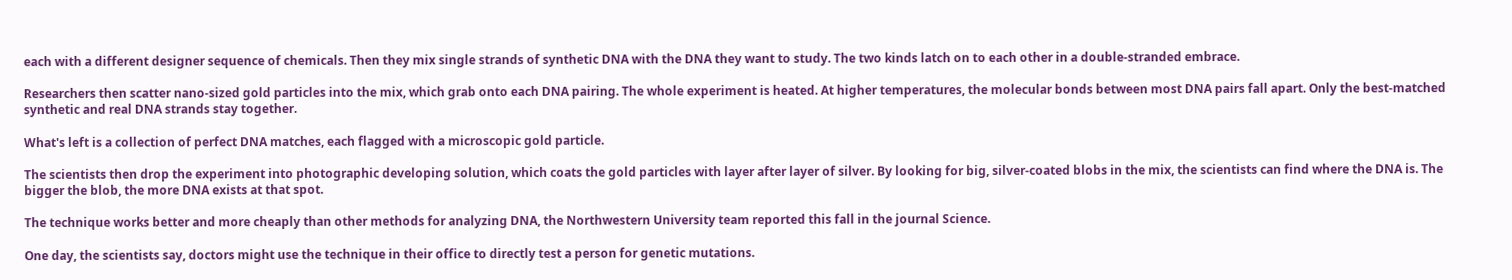each with a different designer sequence of chemicals. Then they mix single strands of synthetic DNA with the DNA they want to study. The two kinds latch on to each other in a double-stranded embrace.

Researchers then scatter nano-sized gold particles into the mix, which grab onto each DNA pairing. The whole experiment is heated. At higher temperatures, the molecular bonds between most DNA pairs fall apart. Only the best-matched synthetic and real DNA strands stay together.

What's left is a collection of perfect DNA matches, each flagged with a microscopic gold particle.

The scientists then drop the experiment into photographic developing solution, which coats the gold particles with layer after layer of silver. By looking for big, silver-coated blobs in the mix, the scientists can find where the DNA is. The bigger the blob, the more DNA exists at that spot.

The technique works better and more cheaply than other methods for analyzing DNA, the Northwestern University team reported this fall in the journal Science.

One day, the scientists say, doctors might use the technique in their office to directly test a person for genetic mutations.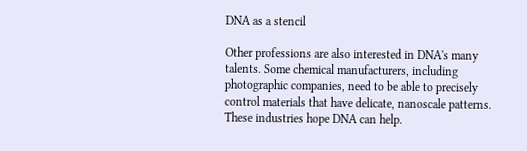DNA as a stencil

Other professions are also interested in DNA's many talents. Some chemical manufacturers, including photographic companies, need to be able to precisely control materials that have delicate, nanoscale patterns. These industries hope DNA can help.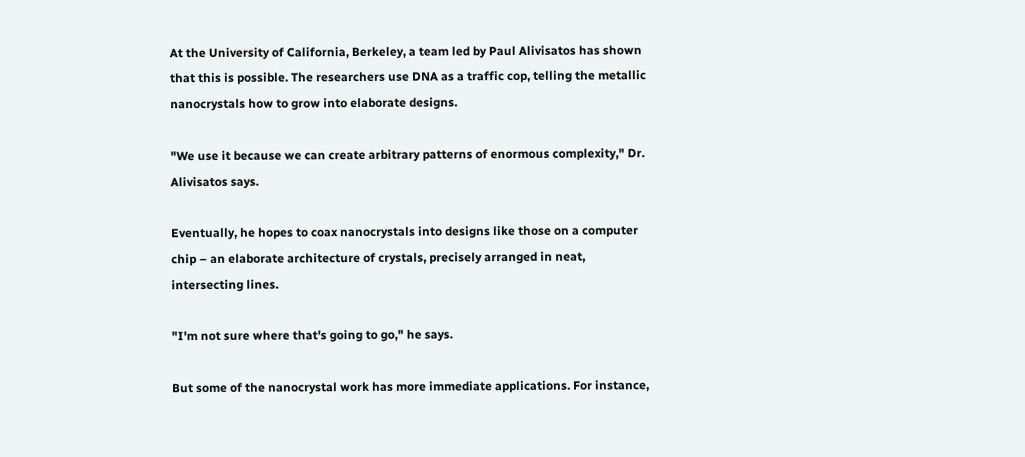At the University of California, Berkeley, a team led by Paul Alivisatos has shown that this is possible. The researchers use DNA as a traffic cop, telling the metallic nanocrystals how to grow into elaborate designs.

"We use it because we can create arbitrary patterns of enormous complexity," Dr. Alivisatos says.

Eventually, he hopes to coax nanocrystals into designs like those on a computer chip – an elaborate architecture of crystals, precisely arranged in neat, intersecting lines.

"I'm not sure where that's going to go," he says.

But some of the nanocrystal work has more immediate applications. For instance,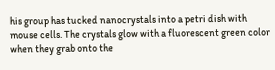his group has tucked nanocrystals into a petri dish with mouse cells. The crystals glow with a fluorescent green color when they grab onto the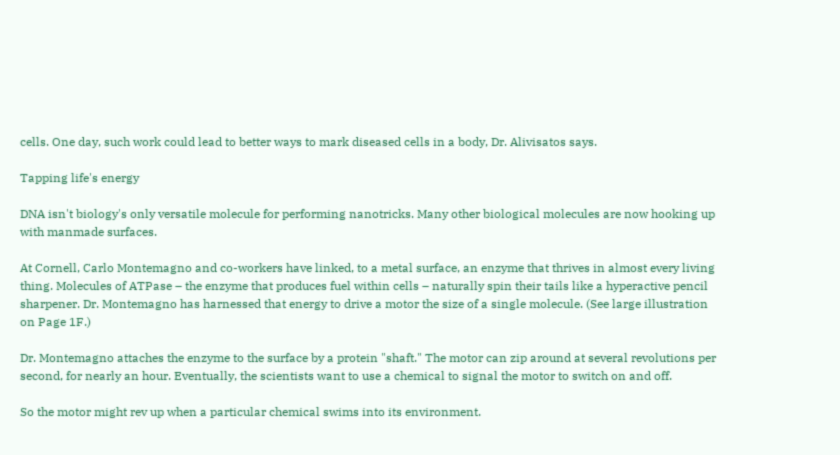cells. One day, such work could lead to better ways to mark diseased cells in a body, Dr. Alivisatos says.

Tapping life's energy

DNA isn't biology's only versatile molecule for performing nanotricks. Many other biological molecules are now hooking up with manmade surfaces.

At Cornell, Carlo Montemagno and co-workers have linked, to a metal surface, an enzyme that thrives in almost every living thing. Molecules of ATPase – the enzyme that produces fuel within cells – naturally spin their tails like a hyperactive pencil sharpener. Dr. Montemagno has harnessed that energy to drive a motor the size of a single molecule. (See large illustration on Page 1F.)

Dr. Montemagno attaches the enzyme to the surface by a protein "shaft." The motor can zip around at several revolutions per second, for nearly an hour. Eventually, the scientists want to use a chemical to signal the motor to switch on and off.

So the motor might rev up when a particular chemical swims into its environment.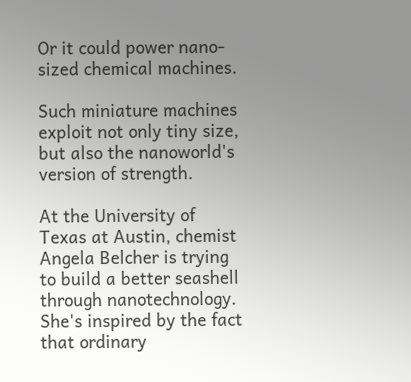Or it could power nano-sized chemical machines.

Such miniature machines exploit not only tiny size, but also the nanoworld's version of strength.

At the University of Texas at Austin, chemist Angela Belcher is trying to build a better seashell through nanotechnology. She's inspired by the fact that ordinary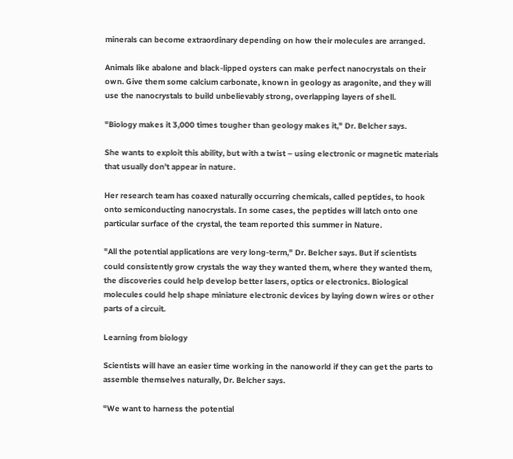minerals can become extraordinary depending on how their molecules are arranged.

Animals like abalone and black-lipped oysters can make perfect nanocrystals on their own. Give them some calcium carbonate, known in geology as aragonite, and they will use the nanocrystals to build unbelievably strong, overlapping layers of shell.

"Biology makes it 3,000 times tougher than geology makes it," Dr. Belcher says.

She wants to exploit this ability, but with a twist – using electronic or magnetic materials that usually don't appear in nature.

Her research team has coaxed naturally occurring chemicals, called peptides, to hook onto semiconducting nanocrystals. In some cases, the peptides will latch onto one particular surface of the crystal, the team reported this summer in Nature.

"All the potential applications are very long-term," Dr. Belcher says. But if scientists could consistently grow crystals the way they wanted them, where they wanted them, the discoveries could help develop better lasers, optics or electronics. Biological molecules could help shape miniature electronic devices by laying down wires or other parts of a circuit.

Learning from biology

Scientists will have an easier time working in the nanoworld if they can get the parts to assemble themselves naturally, Dr. Belcher says.

"We want to harness the potential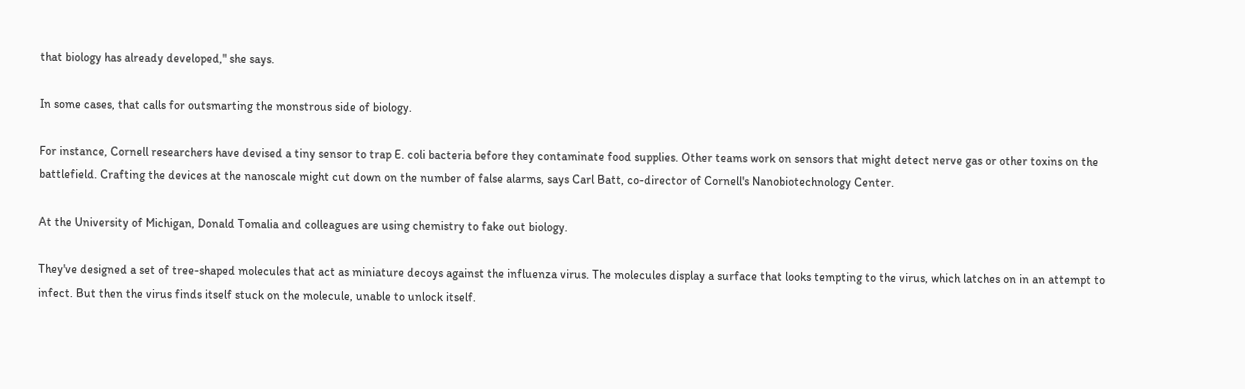that biology has already developed," she says.

In some cases, that calls for outsmarting the monstrous side of biology.

For instance, Cornell researchers have devised a tiny sensor to trap E. coli bacteria before they contaminate food supplies. Other teams work on sensors that might detect nerve gas or other toxins on the battlefield. Crafting the devices at the nanoscale might cut down on the number of false alarms, says Carl Batt, co-director of Cornell's Nanobiotechnology Center.

At the University of Michigan, Donald Tomalia and colleagues are using chemistry to fake out biology.

They've designed a set of tree-shaped molecules that act as miniature decoys against the influenza virus. The molecules display a surface that looks tempting to the virus, which latches on in an attempt to infect. But then the virus finds itself stuck on the molecule, unable to unlock itself.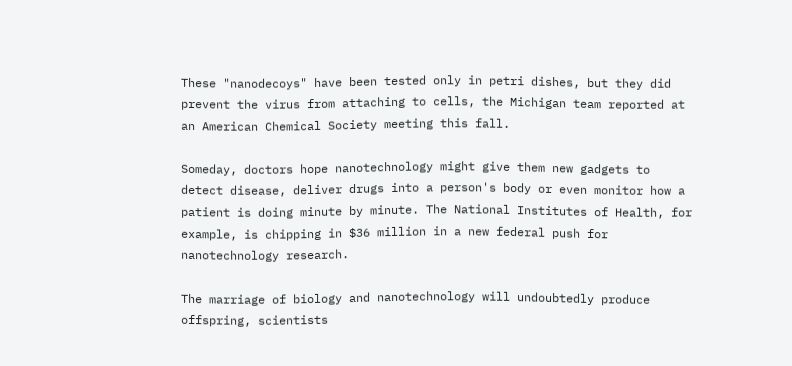These "nanodecoys" have been tested only in petri dishes, but they did prevent the virus from attaching to cells, the Michigan team reported at an American Chemical Society meeting this fall.

Someday, doctors hope nanotechnology might give them new gadgets to detect disease, deliver drugs into a person's body or even monitor how a patient is doing minute by minute. The National Institutes of Health, for example, is chipping in $36 million in a new federal push for nanotechnology research.

The marriage of biology and nanotechnology will undoubtedly produce offspring, scientists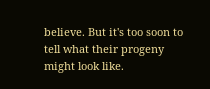believe. But it's too soon to tell what their progeny might look like.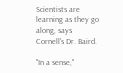Scientists are learning as they go along, says Cornell's Dr. Baird.

"In a sense,"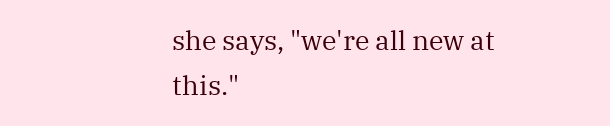she says, "we're all new at this."